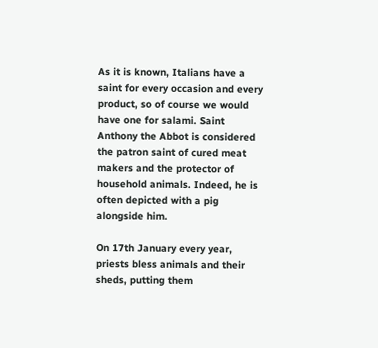As it is known, Italians have a saint for every occasion and every product, so of course we would have one for salami. Saint Anthony the Abbot is considered the patron saint of cured meat makers and the protector of household animals. Indeed, he is often depicted with a pig alongside him.

On 17th January every year, priests bless animals and their sheds, putting them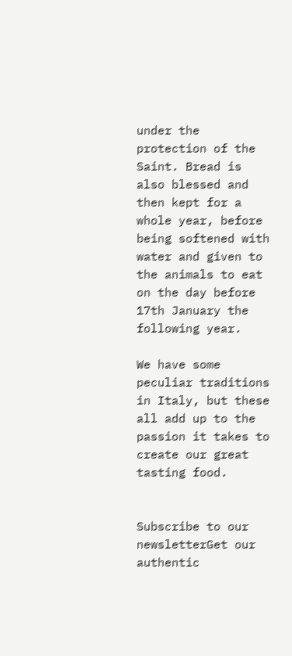under the protection of the Saint. Bread is also blessed and then kept for a whole year, before being softened with water and given to the animals to eat on the day before 17th January the following year.

We have some peculiar traditions in Italy, but these all add up to the passion it takes to create our great tasting food.


Subscribe to our newsletterGet our authentic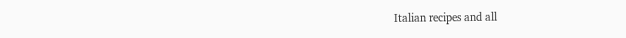Italian recipes and all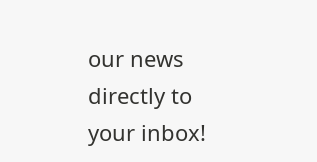our news directly to your inbox!